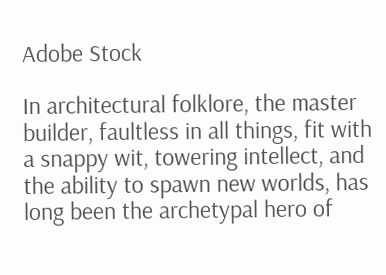Adobe Stock

In architectural folklore, the master builder, faultless in all things, fit with a snappy wit, towering intellect, and the ability to spawn new worlds, has long been the archetypal hero of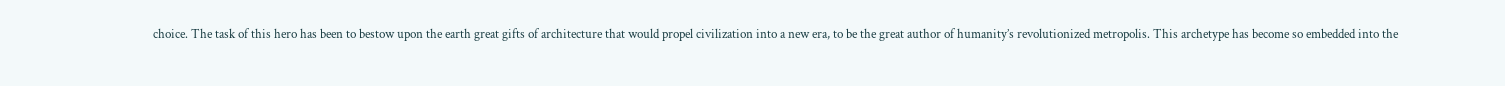choice. The task of this hero has been to bestow upon the earth great gifts of architecture that would propel civilization into a new era, to be the great author of humanity’s revolutionized metropolis. This archetype has become so embedded into the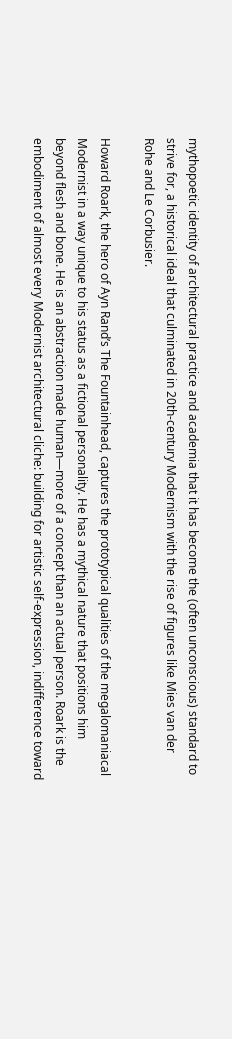mythopoetic identity of architectural practice and academia that it has become the (often unconscious) standard to strive for, a historical ideal that culminated in 20th-century Modernism with the rise of figures like Mies van der Rohe and Le Corbusier.

Howard Roark, the hero of Ayn Rand’s The Fountainhead, captures the prototypical qualities of the megalomaniacal Modernist in a way unique to his status as a fictional personality. He has a mythical nature that positions him beyond flesh and bone. He is an abstraction made human—more of a concept than an actual person. Roark is the embodiment of almost every Modernist architectural cliche: building for artistic self-expression, indifference toward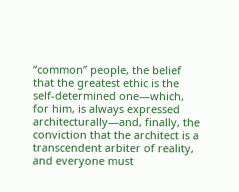“common” people, the belief that the greatest ethic is the self-determined one—which, for him, is always expressed architecturally—and, finally, the conviction that the architect is a transcendent arbiter of reality, and everyone must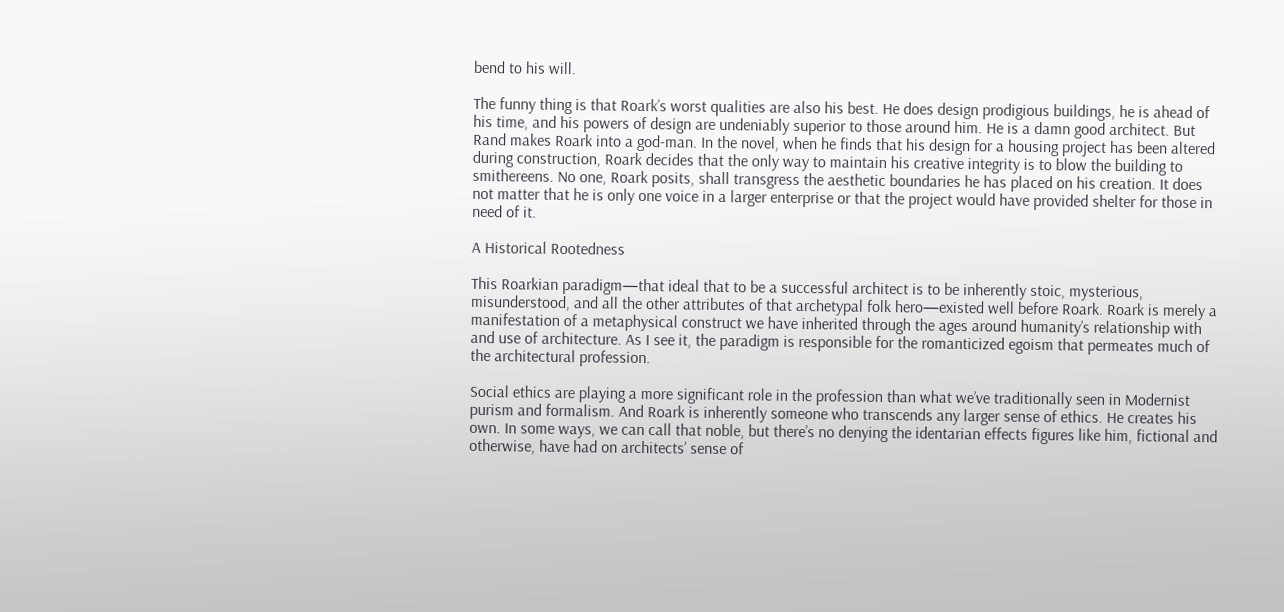bend to his will.

The funny thing is that Roark’s worst qualities are also his best. He does design prodigious buildings, he is ahead of his time, and his powers of design are undeniably superior to those around him. He is a damn good architect. But Rand makes Roark into a god-man. In the novel, when he finds that his design for a housing project has been altered during construction, Roark decides that the only way to maintain his creative integrity is to blow the building to smithereens. No one, Roark posits, shall transgress the aesthetic boundaries he has placed on his creation. It does not matter that he is only one voice in a larger enterprise or that the project would have provided shelter for those in need of it.

A Historical Rootedness

This Roarkian paradigm—that ideal that to be a successful architect is to be inherently stoic, mysterious, misunderstood, and all the other attributes of that archetypal folk hero—existed well before Roark. Roark is merely a manifestation of a metaphysical construct we have inherited through the ages around humanity’s relationship with and use of architecture. As I see it, the paradigm is responsible for the romanticized egoism that permeates much of the architectural profession.

Social ethics are playing a more significant role in the profession than what we’ve traditionally seen in Modernist purism and formalism. And Roark is inherently someone who transcends any larger sense of ethics. He creates his own. In some ways, we can call that noble, but there’s no denying the identarian effects figures like him, fictional and otherwise, have had on architects’ sense of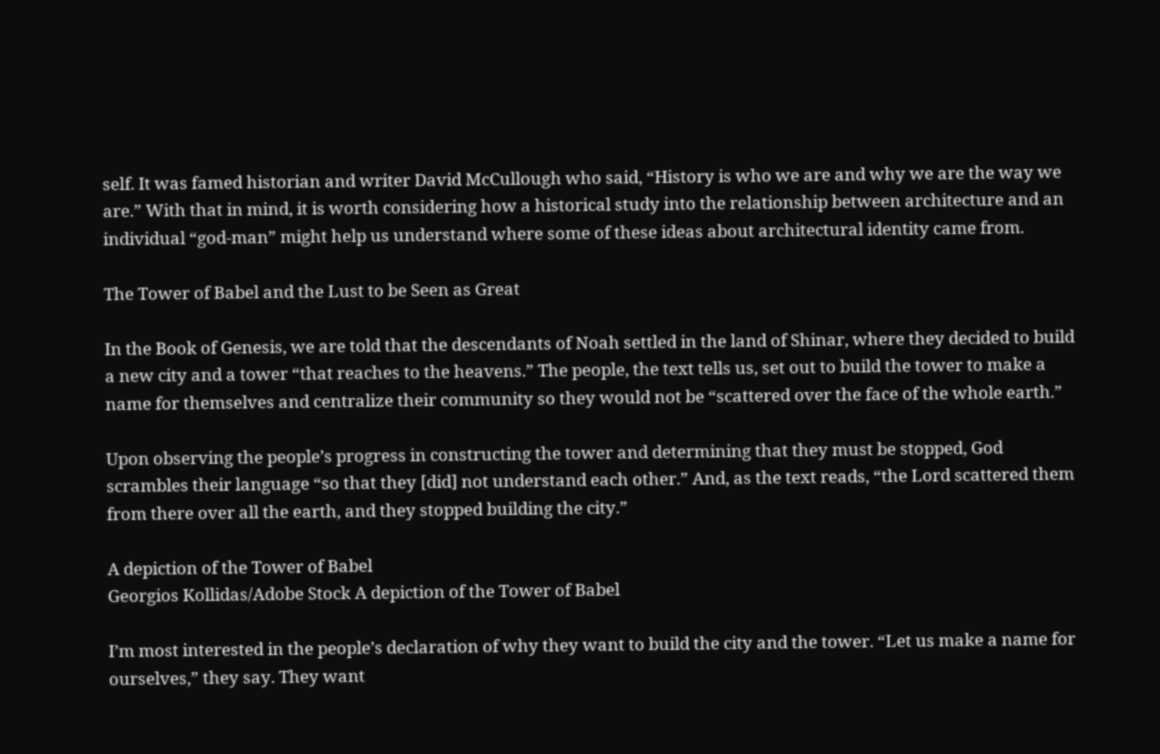self. It was famed historian and writer David McCullough who said, “History is who we are and why we are the way we are.” With that in mind, it is worth considering how a historical study into the relationship between architecture and an individual “god-man” might help us understand where some of these ideas about architectural identity came from.

The Tower of Babel and the Lust to be Seen as Great

In the Book of Genesis, we are told that the descendants of Noah settled in the land of Shinar, where they decided to build a new city and a tower “that reaches to the heavens.” The people, the text tells us, set out to build the tower to make a name for themselves and centralize their community so they would not be “scattered over the face of the whole earth.”

Upon observing the people’s progress in constructing the tower and determining that they must be stopped, God scrambles their language “so that they [did] not understand each other.” And, as the text reads, “the Lord scattered them from there over all the earth, and they stopped building the city.”

A depiction of the Tower of Babel
Georgios Kollidas/Adobe Stock A depiction of the Tower of Babel

I’m most interested in the people’s declaration of why they want to build the city and the tower. “Let us make a name for ourselves,” they say. They want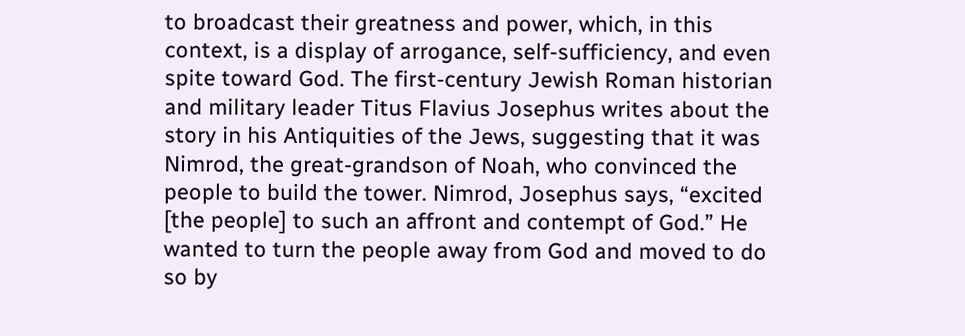to broadcast their greatness and power, which, in this context, is a display of arrogance, self-sufficiency, and even spite toward God. The first-century Jewish Roman historian and military leader Titus Flavius Josephus writes about the story in his Antiquities of the Jews, suggesting that it was Nimrod, the great-grandson of Noah, who convinced the people to build the tower. Nimrod, Josephus says, “excited [the people] to such an affront and contempt of God.” He wanted to turn the people away from God and moved to do so by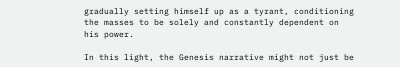gradually setting himself up as a tyrant, conditioning the masses to be solely and constantly dependent on his power.

In this light, the Genesis narrative might not just be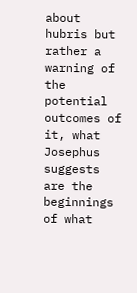about hubris but rather a warning of the potential outcomes of it, what Josephus suggests are the beginnings of what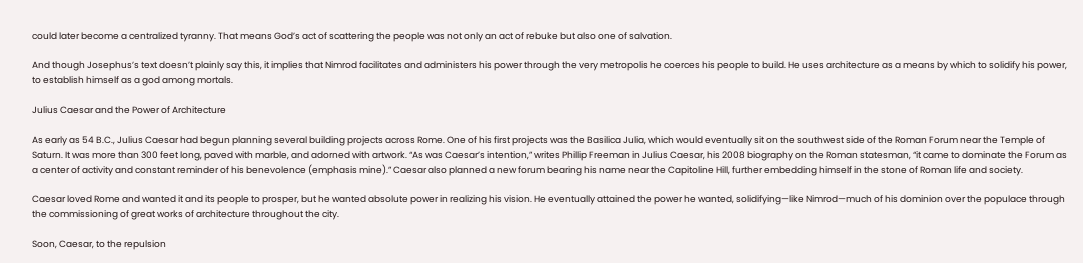could later become a centralized tyranny. That means God’s act of scattering the people was not only an act of rebuke but also one of salvation.

And though Josephus’s text doesn’t plainly say this, it implies that Nimrod facilitates and administers his power through the very metropolis he coerces his people to build. He uses architecture as a means by which to solidify his power, to establish himself as a god among mortals.

Julius Caesar and the Power of Architecture

As early as 54 B.C., Julius Caesar had begun planning several building projects across Rome. One of his first projects was the Basilica Julia, which would eventually sit on the southwest side of the Roman Forum near the Temple of Saturn. It was more than 300 feet long, paved with marble, and adorned with artwork. “As was Caesar’s intention,” writes Phillip Freeman in Julius Caesar, his 2008 biography on the Roman statesman, “it came to dominate the Forum as a center of activity and constant reminder of his benevolence (emphasis mine).” Caesar also planned a new forum bearing his name near the Capitoline Hill, further embedding himself in the stone of Roman life and society.

Caesar loved Rome and wanted it and its people to prosper, but he wanted absolute power in realizing his vision. He eventually attained the power he wanted, solidifying—like Nimrod—much of his dominion over the populace through the commissioning of great works of architecture throughout the city.

Soon, Caesar, to the repulsion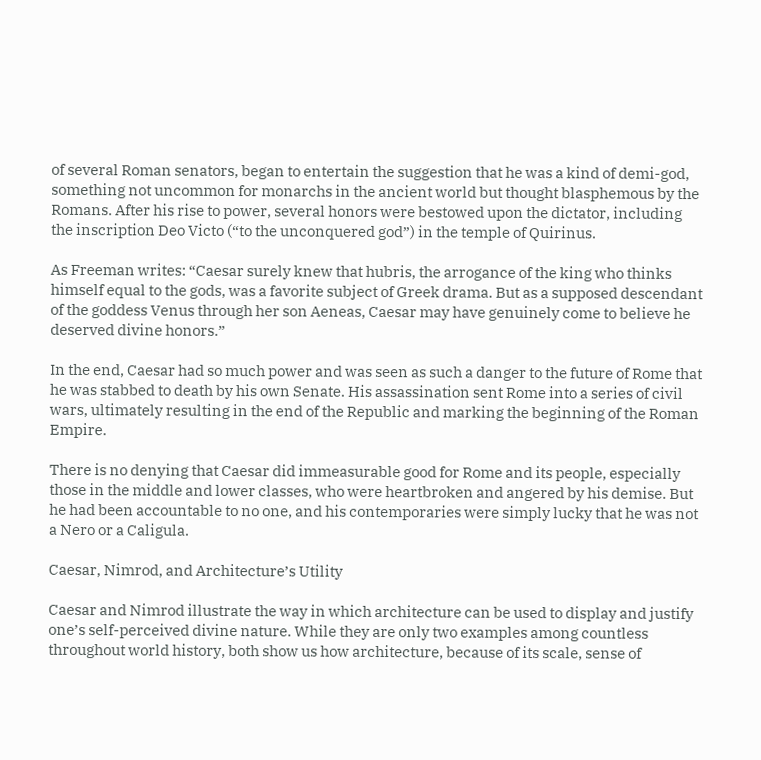of several Roman senators, began to entertain the suggestion that he was a kind of demi-god, something not uncommon for monarchs in the ancient world but thought blasphemous by the Romans. After his rise to power, several honors were bestowed upon the dictator, including the inscription Deo Victo (“to the unconquered god”) in the temple of Quirinus.

As Freeman writes: “Caesar surely knew that hubris, the arrogance of the king who thinks himself equal to the gods, was a favorite subject of Greek drama. But as a supposed descendant of the goddess Venus through her son Aeneas, Caesar may have genuinely come to believe he deserved divine honors.”

In the end, Caesar had so much power and was seen as such a danger to the future of Rome that he was stabbed to death by his own Senate. His assassination sent Rome into a series of civil wars, ultimately resulting in the end of the Republic and marking the beginning of the Roman Empire.

There is no denying that Caesar did immeasurable good for Rome and its people, especially those in the middle and lower classes, who were heartbroken and angered by his demise. But he had been accountable to no one, and his contemporaries were simply lucky that he was not a Nero or a Caligula.

Caesar, Nimrod, and Architecture’s Utility

Caesar and Nimrod illustrate the way in which architecture can be used to display and justify one’s self-perceived divine nature. While they are only two examples among countless throughout world history, both show us how architecture, because of its scale, sense of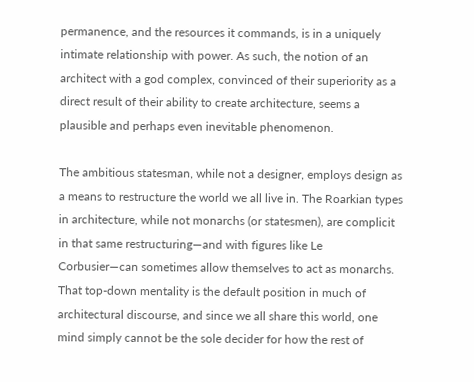permanence, and the resources it commands, is in a uniquely intimate relationship with power. As such, the notion of an architect with a god complex, convinced of their superiority as a direct result of their ability to create architecture, seems a plausible and perhaps even inevitable phenomenon.

The ambitious statesman, while not a designer, employs design as a means to restructure the world we all live in. The Roarkian types in architecture, while not monarchs (or statesmen), are complicit in that same restructuring—and with figures like Le Corbusier—can sometimes allow themselves to act as monarchs. That top-down mentality is the default position in much of architectural discourse, and since we all share this world, one mind simply cannot be the sole decider for how the rest of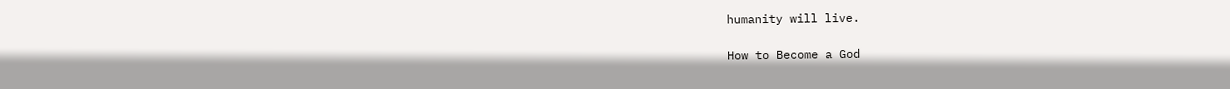humanity will live.

How to Become a God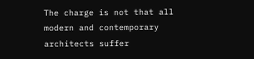The charge is not that all modern and contemporary architects suffer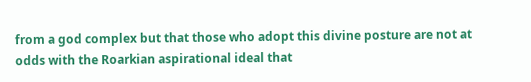from a god complex but that those who adopt this divine posture are not at odds with the Roarkian aspirational ideal that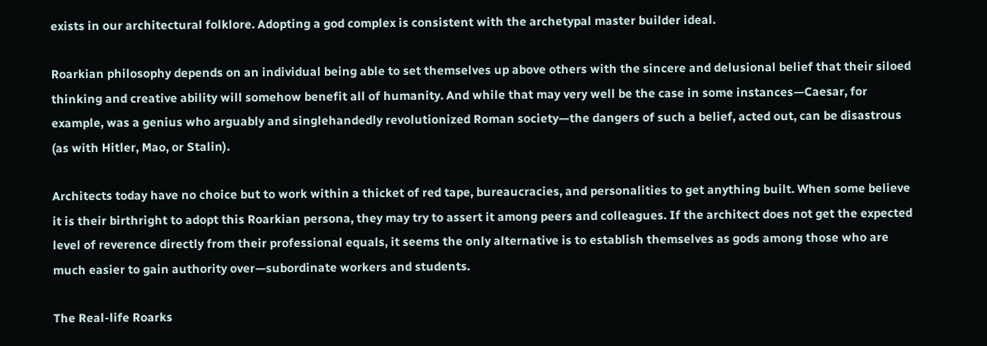exists in our architectural folklore. Adopting a god complex is consistent with the archetypal master builder ideal.

Roarkian philosophy depends on an individual being able to set themselves up above others with the sincere and delusional belief that their siloed thinking and creative ability will somehow benefit all of humanity. And while that may very well be the case in some instances—Caesar, for example, was a genius who arguably and singlehandedly revolutionized Roman society—the dangers of such a belief, acted out, can be disastrous (as with Hitler, Mao, or Stalin).

Architects today have no choice but to work within a thicket of red tape, bureaucracies, and personalities to get anything built. When some believe it is their birthright to adopt this Roarkian persona, they may try to assert it among peers and colleagues. If the architect does not get the expected level of reverence directly from their professional equals, it seems the only alternative is to establish themselves as gods among those who are much easier to gain authority over—subordinate workers and students.

The Real-life Roarks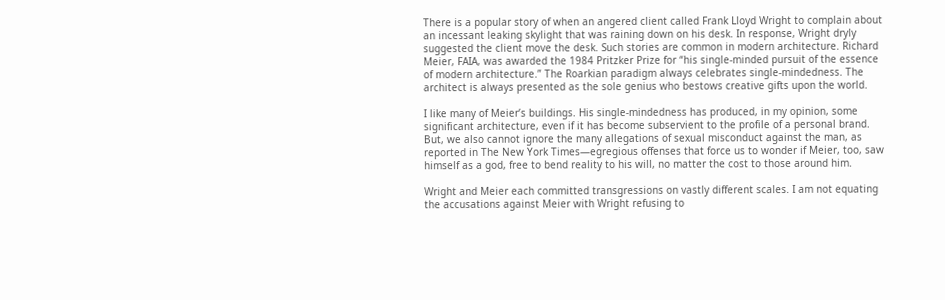There is a popular story of when an angered client called Frank Lloyd Wright to complain about an incessant leaking skylight that was raining down on his desk. In response, Wright dryly suggested the client move the desk. Such stories are common in modern architecture. Richard Meier, FAIA, was awarded the 1984 Pritzker Prize for “his single-minded pursuit of the essence of modern architecture.” The Roarkian paradigm always celebrates single-mindedness. The architect is always presented as the sole genius who bestows creative gifts upon the world.

I like many of Meier’s buildings. His single-mindedness has produced, in my opinion, some significant architecture, even if it has become subservient to the profile of a personal brand. But, we also cannot ignore the many allegations of sexual misconduct against the man, as reported in The New York Times—egregious offenses that force us to wonder if Meier, too, saw himself as a god, free to bend reality to his will, no matter the cost to those around him.

Wright and Meier each committed transgressions on vastly different scales. I am not equating the accusations against Meier with Wright refusing to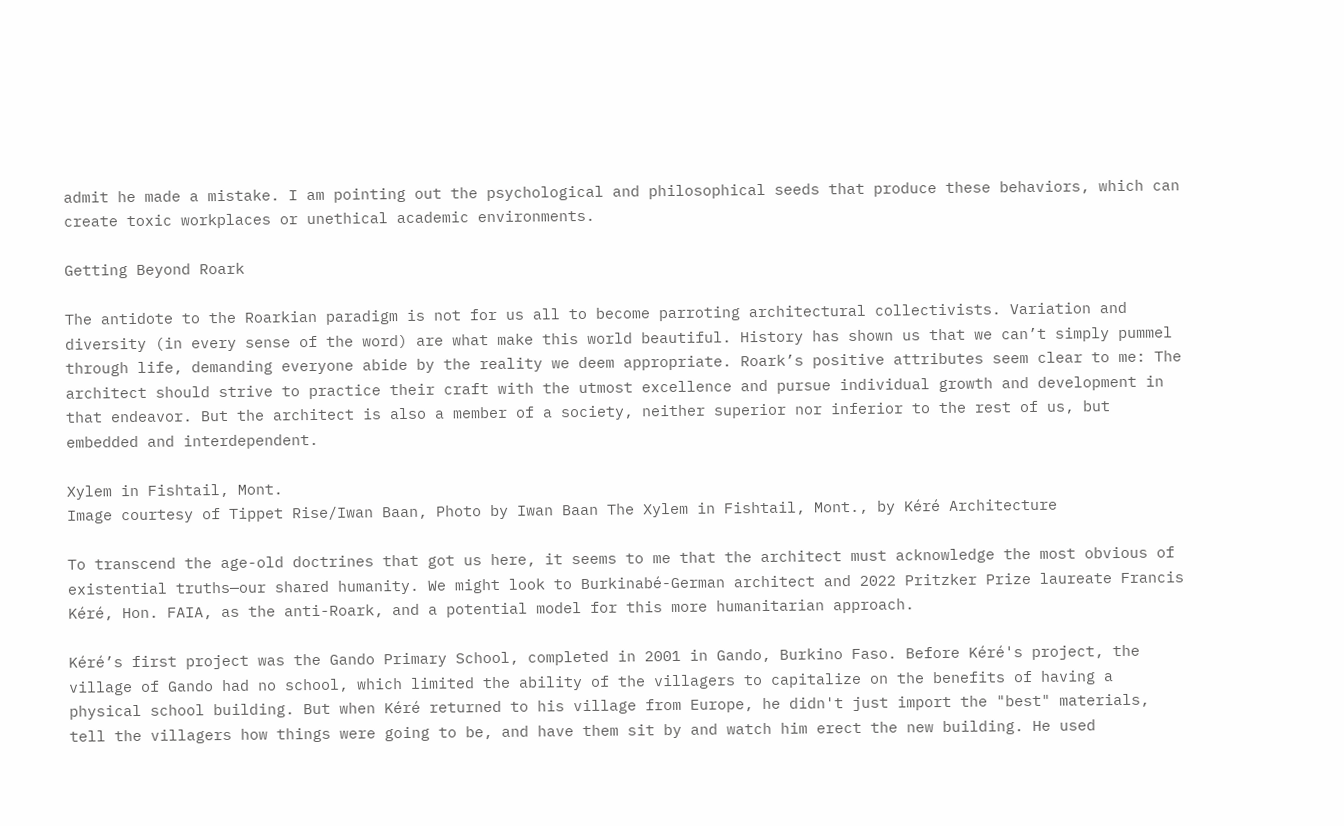admit he made a mistake. I am pointing out the psychological and philosophical seeds that produce these behaviors, which can create toxic workplaces or unethical academic environments.

Getting Beyond Roark

The antidote to the Roarkian paradigm is not for us all to become parroting architectural collectivists. Variation and diversity (in every sense of the word) are what make this world beautiful. History has shown us that we can’t simply pummel through life, demanding everyone abide by the reality we deem appropriate. Roark’s positive attributes seem clear to me: The architect should strive to practice their craft with the utmost excellence and pursue individual growth and development in that endeavor. But the architect is also a member of a society, neither superior nor inferior to the rest of us, but embedded and interdependent.

Xylem in Fishtail, Mont.
Image courtesy of Tippet Rise/Iwan Baan, Photo by Iwan Baan The Xylem in Fishtail, Mont., by Kéré Architecture

To transcend the age-old doctrines that got us here, it seems to me that the architect must acknowledge the most obvious of existential truths—our shared humanity. We might look to Burkinabé-German architect and 2022 Pritzker Prize laureate Francis Kéré, Hon. FAIA, as the anti-Roark, and a potential model for this more humanitarian approach.

Kéré’s first project was the Gando Primary School, completed in 2001 in Gando, Burkino Faso. Before Kéré's project, the village of Gando had no school, which limited the ability of the villagers to capitalize on the benefits of having a physical school building. But when Kéré returned to his village from Europe, he didn't just import the "best" materials, tell the villagers how things were going to be, and have them sit by and watch him erect the new building. He used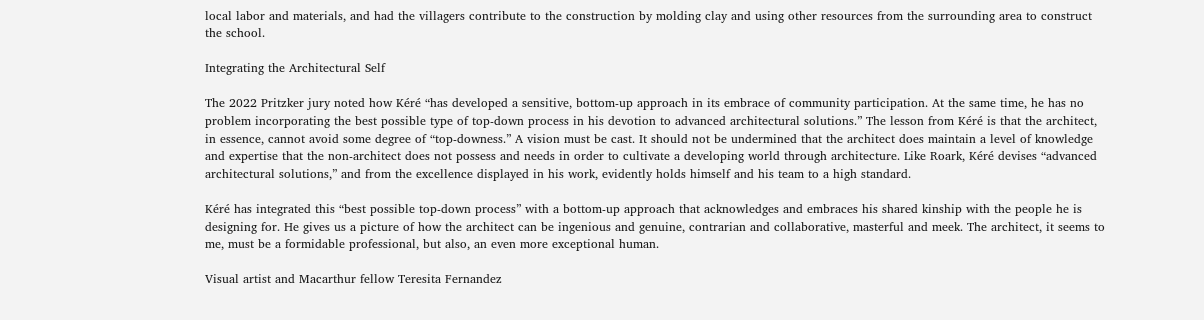local labor and materials, and had the villagers contribute to the construction by molding clay and using other resources from the surrounding area to construct the school.

Integrating the Architectural Self

The 2022 Pritzker jury noted how Kéré “has developed a sensitive, bottom-up approach in its embrace of community participation. At the same time, he has no problem incorporating the best possible type of top-down process in his devotion to advanced architectural solutions.” The lesson from Kéré is that the architect, in essence, cannot avoid some degree of “top-downess.” A vision must be cast. It should not be undermined that the architect does maintain a level of knowledge and expertise that the non-architect does not possess and needs in order to cultivate a developing world through architecture. Like Roark, Kéré devises “advanced architectural solutions,” and from the excellence displayed in his work, evidently holds himself and his team to a high standard.

Kéré has integrated this “best possible top-down process” with a bottom-up approach that acknowledges and embraces his shared kinship with the people he is designing for. He gives us a picture of how the architect can be ingenious and genuine, contrarian and collaborative, masterful and meek. The architect, it seems to me, must be a formidable professional, but also, an even more exceptional human.

Visual artist and Macarthur fellow Teresita Fernandez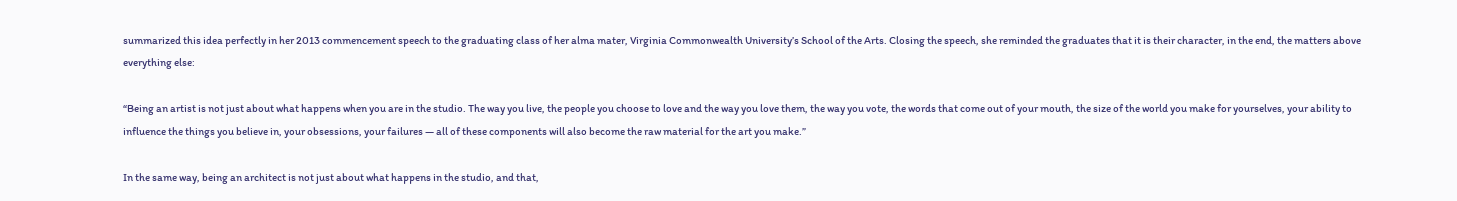summarized this idea perfectly in her 2013 commencement speech to the graduating class of her alma mater, Virginia Commonwealth University’s School of the Arts. Closing the speech, she reminded the graduates that it is their character, in the end, the matters above everything else:

“Being an artist is not just about what happens when you are in the studio. The way you live, the people you choose to love and the way you love them, the way you vote, the words that come out of your mouth, the size of the world you make for yourselves, your ability to influence the things you believe in, your obsessions, your failures — all of these components will also become the raw material for the art you make.”

In the same way, being an architect is not just about what happens in the studio, and that,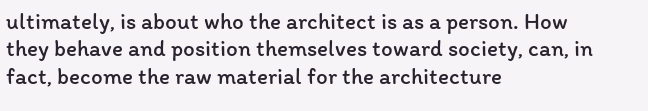ultimately, is about who the architect is as a person. How they behave and position themselves toward society, can, in fact, become the raw material for the architecture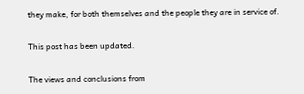they make, for both themselves and the people they are in service of.

This post has been updated.

The views and conclusions from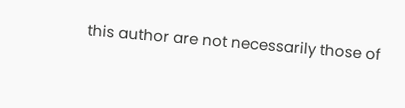this author are not necessarily those of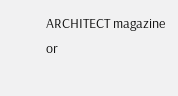ARCHITECT magazine or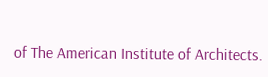of The American Institute of Architects.